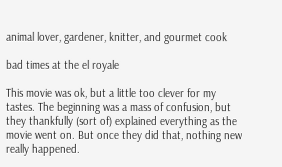animal lover, gardener, knitter, and gourmet cook

bad times at the el royale

This movie was ok, but a little too clever for my tastes. The beginning was a mass of confusion, but they thankfully (sort of) explained everything as the movie went on. But once they did that, nothing new really happened.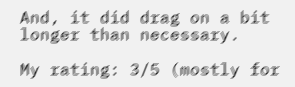And, it did drag on a bit longer than necessary.

My rating: 3/5 (mostly for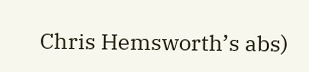Chris Hemsworth’s abs)